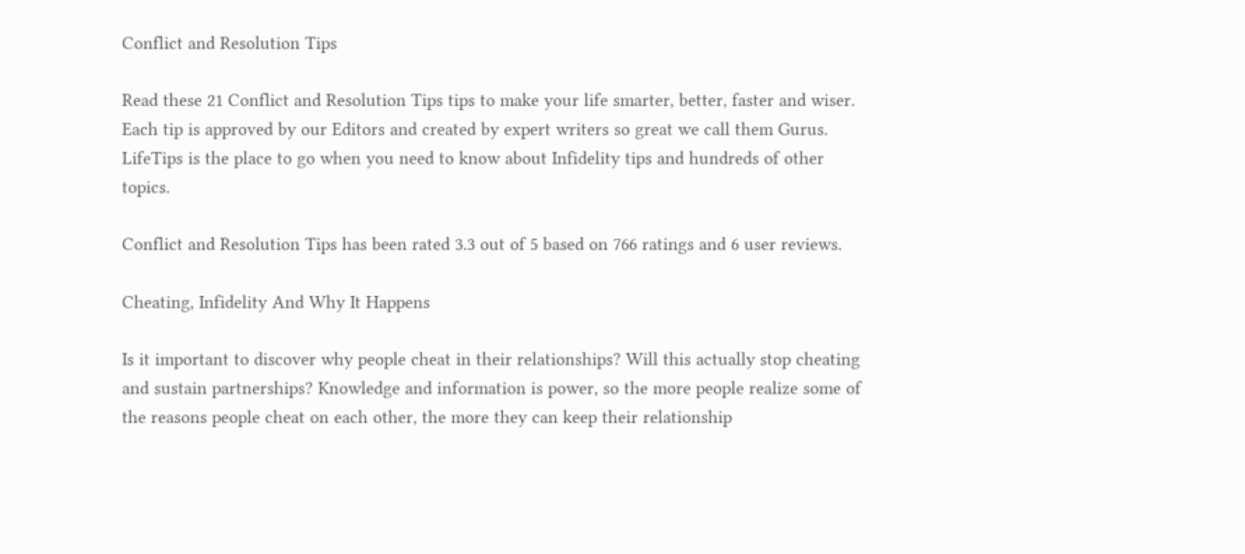Conflict and Resolution Tips

Read these 21 Conflict and Resolution Tips tips to make your life smarter, better, faster and wiser. Each tip is approved by our Editors and created by expert writers so great we call them Gurus. LifeTips is the place to go when you need to know about Infidelity tips and hundreds of other topics.

Conflict and Resolution Tips has been rated 3.3 out of 5 based on 766 ratings and 6 user reviews.

Cheating, Infidelity And Why It Happens

Is it important to discover why people cheat in their relationships? Will this actually stop cheating and sustain partnerships? Knowledge and information is power, so the more people realize some of the reasons people cheat on each other, the more they can keep their relationship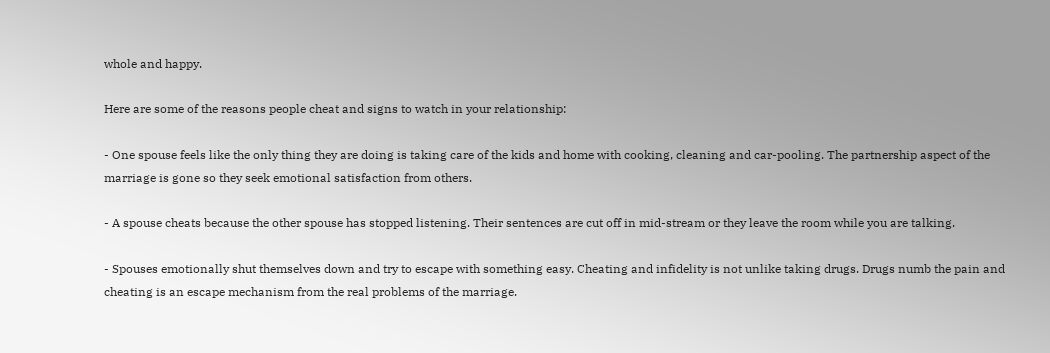whole and happy.

Here are some of the reasons people cheat and signs to watch in your relationship:

- One spouse feels like the only thing they are doing is taking care of the kids and home with cooking, cleaning and car-pooling. The partnership aspect of the marriage is gone so they seek emotional satisfaction from others.

- A spouse cheats because the other spouse has stopped listening. Their sentences are cut off in mid-stream or they leave the room while you are talking.

- Spouses emotionally shut themselves down and try to escape with something easy. Cheating and infidelity is not unlike taking drugs. Drugs numb the pain and cheating is an escape mechanism from the real problems of the marriage.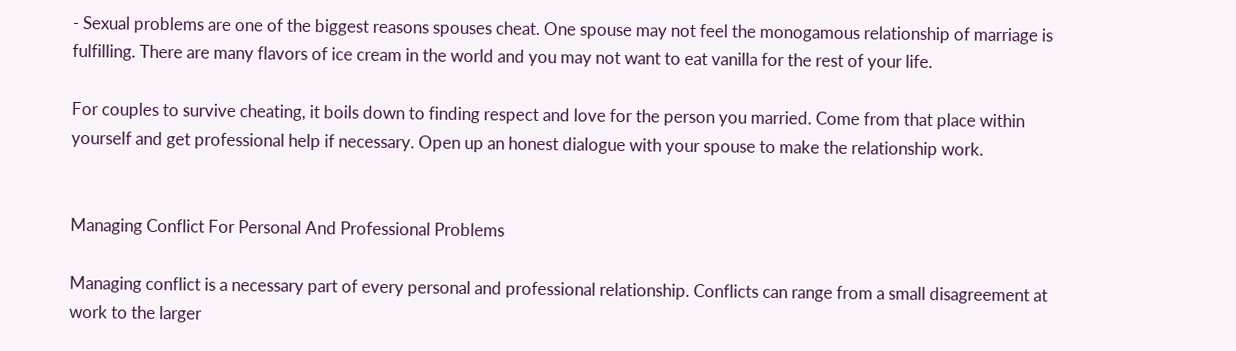- Sexual problems are one of the biggest reasons spouses cheat. One spouse may not feel the monogamous relationship of marriage is fulfilling. There are many flavors of ice cream in the world and you may not want to eat vanilla for the rest of your life.

For couples to survive cheating, it boils down to finding respect and love for the person you married. Come from that place within yourself and get professional help if necessary. Open up an honest dialogue with your spouse to make the relationship work.


Managing Conflict For Personal And Professional Problems

Managing conflict is a necessary part of every personal and professional relationship. Conflicts can range from a small disagreement at work to the larger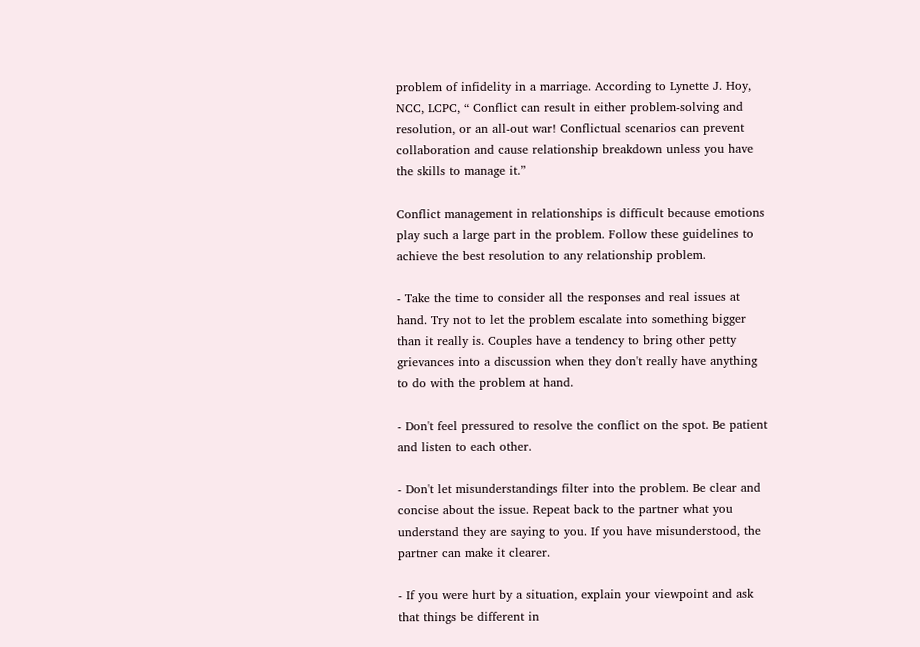problem of infidelity in a marriage. According to Lynette J. Hoy, NCC, LCPC, “ Conflict can result in either problem-solving and resolution, or an all-out war! Conflictual scenarios can prevent collaboration and cause relationship breakdown unless you have the skills to manage it.”

Conflict management in relationships is difficult because emotions play such a large part in the problem. Follow these guidelines to achieve the best resolution to any relationship problem.

- Take the time to consider all the responses and real issues at hand. Try not to let the problem escalate into something bigger than it really is. Couples have a tendency to bring other petty grievances into a discussion when they don't really have anything to do with the problem at hand.

- Don't feel pressured to resolve the conflict on the spot. Be patient and listen to each other.

- Don't let misunderstandings filter into the problem. Be clear and concise about the issue. Repeat back to the partner what you understand they are saying to you. If you have misunderstood, the partner can make it clearer.

- If you were hurt by a situation, explain your viewpoint and ask that things be different in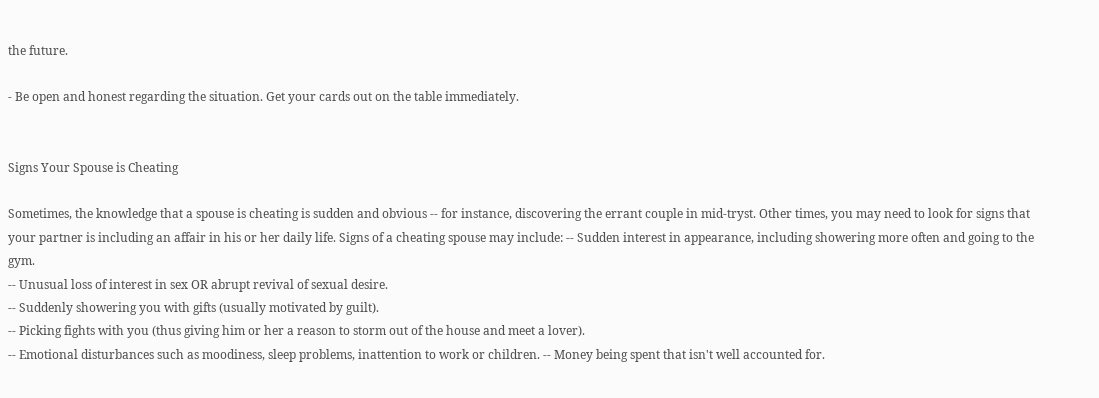the future.

- Be open and honest regarding the situation. Get your cards out on the table immediately.


Signs Your Spouse is Cheating

Sometimes, the knowledge that a spouse is cheating is sudden and obvious -- for instance, discovering the errant couple in mid-tryst. Other times, you may need to look for signs that your partner is including an affair in his or her daily life. Signs of a cheating spouse may include: -- Sudden interest in appearance, including showering more often and going to the gym.
-- Unusual loss of interest in sex OR abrupt revival of sexual desire.
-- Suddenly showering you with gifts (usually motivated by guilt).
-- Picking fights with you (thus giving him or her a reason to storm out of the house and meet a lover).
-- Emotional disturbances such as moodiness, sleep problems, inattention to work or children. -- Money being spent that isn't well accounted for.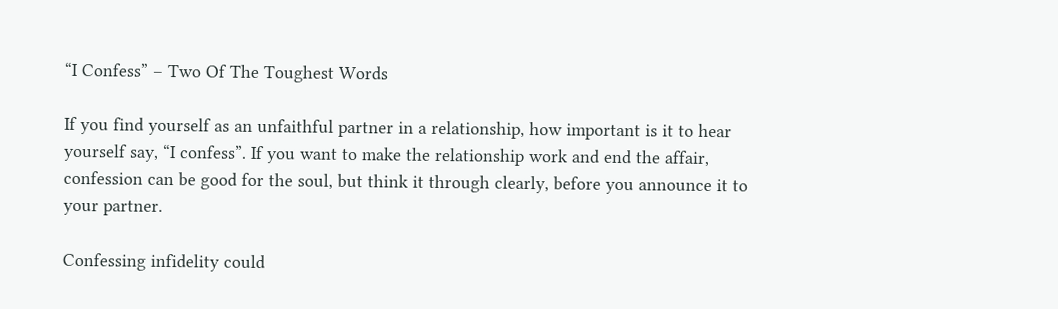“I Confess” – Two Of The Toughest Words

If you find yourself as an unfaithful partner in a relationship, how important is it to hear yourself say, “I confess”. If you want to make the relationship work and end the affair, confession can be good for the soul, but think it through clearly, before you announce it to your partner.

Confessing infidelity could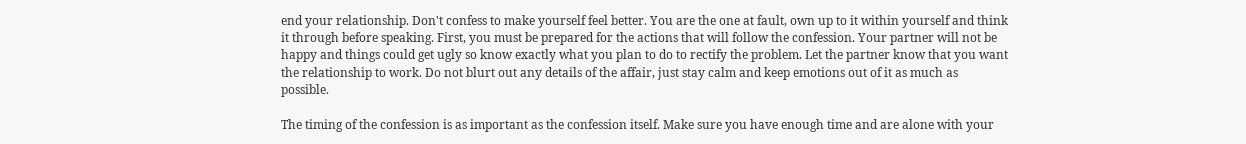end your relationship. Don't confess to make yourself feel better. You are the one at fault, own up to it within yourself and think it through before speaking. First, you must be prepared for the actions that will follow the confession. Your partner will not be happy and things could get ugly so know exactly what you plan to do to rectify the problem. Let the partner know that you want the relationship to work. Do not blurt out any details of the affair, just stay calm and keep emotions out of it as much as possible.

The timing of the confession is as important as the confession itself. Make sure you have enough time and are alone with your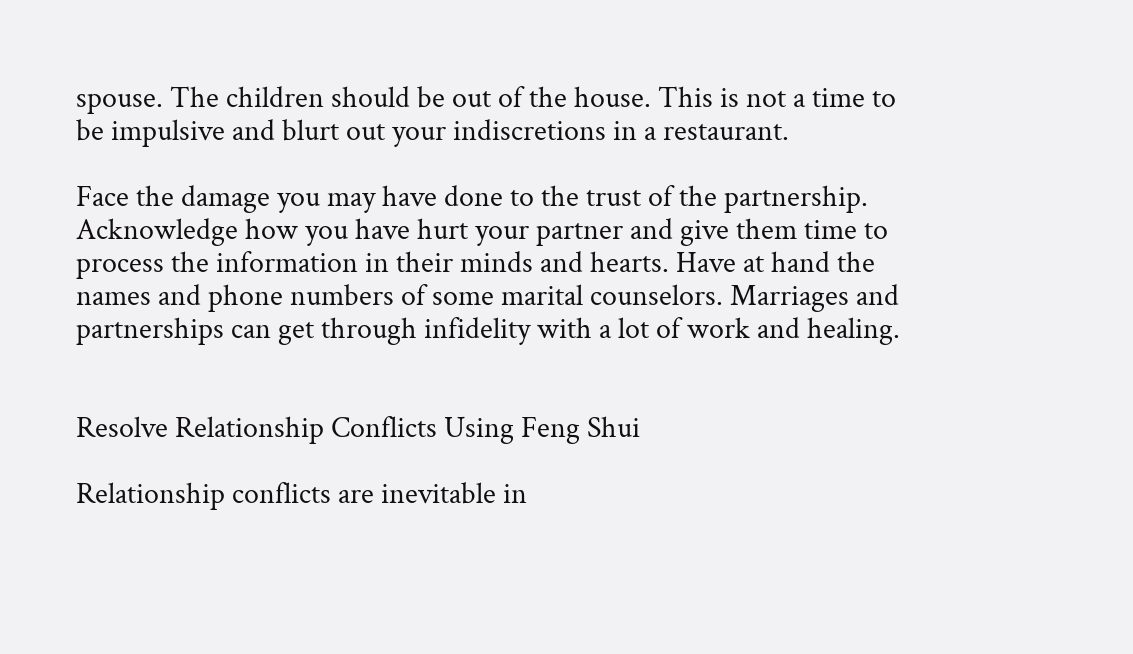spouse. The children should be out of the house. This is not a time to be impulsive and blurt out your indiscretions in a restaurant.

Face the damage you may have done to the trust of the partnership. Acknowledge how you have hurt your partner and give them time to process the information in their minds and hearts. Have at hand the names and phone numbers of some marital counselors. Marriages and partnerships can get through infidelity with a lot of work and healing.


Resolve Relationship Conflicts Using Feng Shui

Relationship conflicts are inevitable in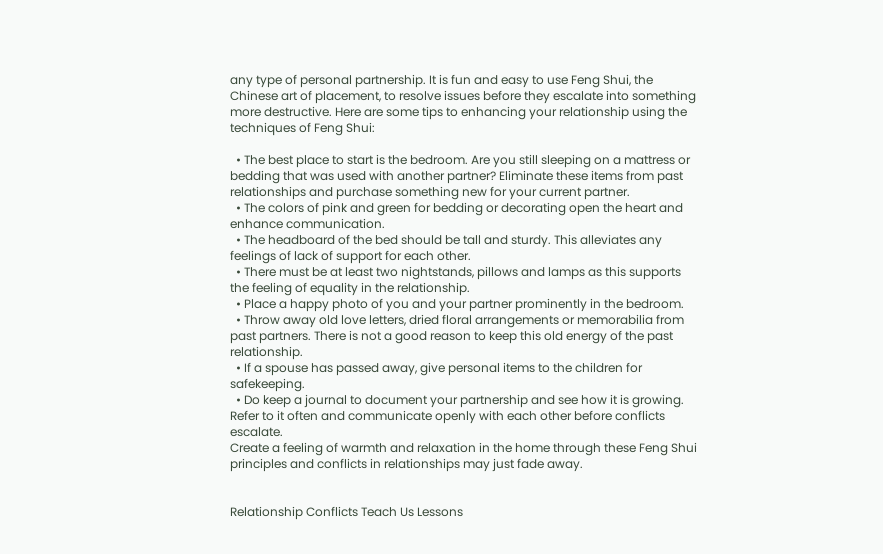any type of personal partnership. It is fun and easy to use Feng Shui, the Chinese art of placement, to resolve issues before they escalate into something more destructive. Here are some tips to enhancing your relationship using the techniques of Feng Shui:

  • The best place to start is the bedroom. Are you still sleeping on a mattress or bedding that was used with another partner? Eliminate these items from past relationships and purchase something new for your current partner.
  • The colors of pink and green for bedding or decorating open the heart and enhance communication.
  • The headboard of the bed should be tall and sturdy. This alleviates any feelings of lack of support for each other.
  • There must be at least two nightstands, pillows and lamps as this supports the feeling of equality in the relationship.
  • Place a happy photo of you and your partner prominently in the bedroom.
  • Throw away old love letters, dried floral arrangements or memorabilia from past partners. There is not a good reason to keep this old energy of the past relationship.
  • If a spouse has passed away, give personal items to the children for safekeeping.
  • Do keep a journal to document your partnership and see how it is growing. Refer to it often and communicate openly with each other before conflicts escalate.
Create a feeling of warmth and relaxation in the home through these Feng Shui principles and conflicts in relationships may just fade away.


Relationship Conflicts Teach Us Lessons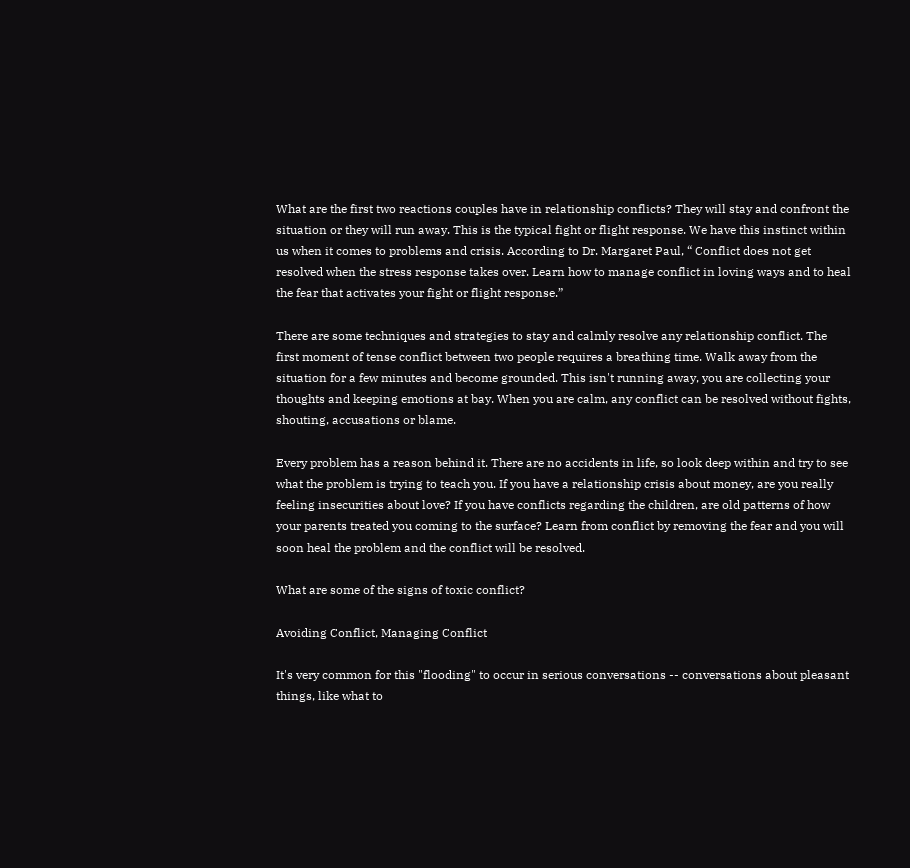What are the first two reactions couples have in relationship conflicts? They will stay and confront the situation or they will run away. This is the typical fight or flight response. We have this instinct within us when it comes to problems and crisis. According to Dr. Margaret Paul, “ Conflict does not get resolved when the stress response takes over. Learn how to manage conflict in loving ways and to heal the fear that activates your fight or flight response.”

There are some techniques and strategies to stay and calmly resolve any relationship conflict. The first moment of tense conflict between two people requires a breathing time. Walk away from the situation for a few minutes and become grounded. This isn't running away, you are collecting your thoughts and keeping emotions at bay. When you are calm, any conflict can be resolved without fights, shouting, accusations or blame.

Every problem has a reason behind it. There are no accidents in life, so look deep within and try to see what the problem is trying to teach you. If you have a relationship crisis about money, are you really feeling insecurities about love? If you have conflicts regarding the children, are old patterns of how your parents treated you coming to the surface? Learn from conflict by removing the fear and you will soon heal the problem and the conflict will be resolved.

What are some of the signs of toxic conflict?

Avoiding Conflict, Managing Conflict

It's very common for this "flooding" to occur in serious conversations -- conversations about pleasant things, like what to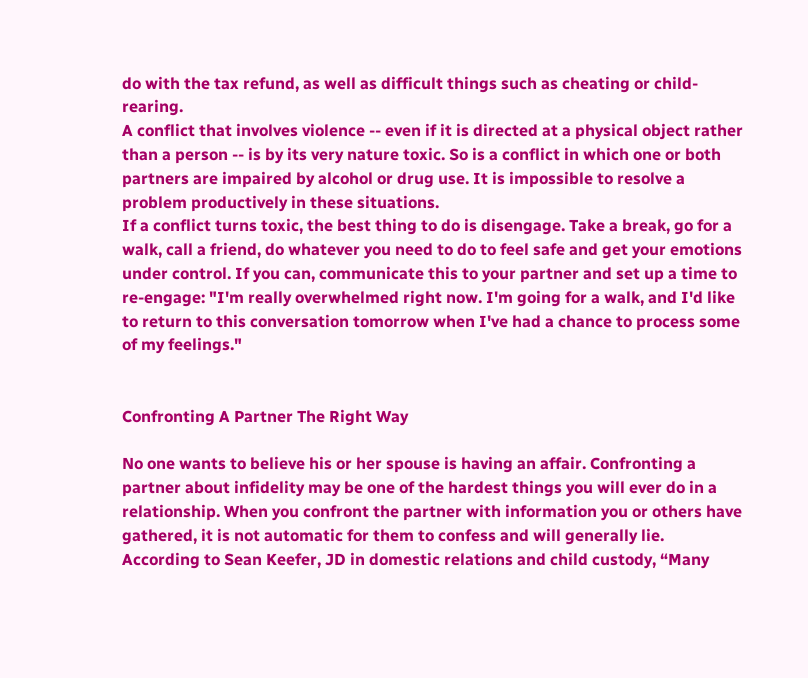do with the tax refund, as well as difficult things such as cheating or child-rearing.
A conflict that involves violence -- even if it is directed at a physical object rather than a person -- is by its very nature toxic. So is a conflict in which one or both partners are impaired by alcohol or drug use. It is impossible to resolve a problem productively in these situations.
If a conflict turns toxic, the best thing to do is disengage. Take a break, go for a walk, call a friend, do whatever you need to do to feel safe and get your emotions under control. If you can, communicate this to your partner and set up a time to re-engage: "I'm really overwhelmed right now. I'm going for a walk, and I'd like to return to this conversation tomorrow when I've had a chance to process some of my feelings."


Confronting A Partner The Right Way

No one wants to believe his or her spouse is having an affair. Confronting a partner about infidelity may be one of the hardest things you will ever do in a relationship. When you confront the partner with information you or others have gathered, it is not automatic for them to confess and will generally lie. According to Sean Keefer, JD in domestic relations and child custody, “Many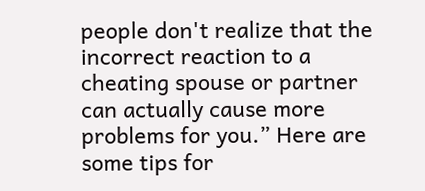people don't realize that the incorrect reaction to a cheating spouse or partner can actually cause more problems for you.” Here are some tips for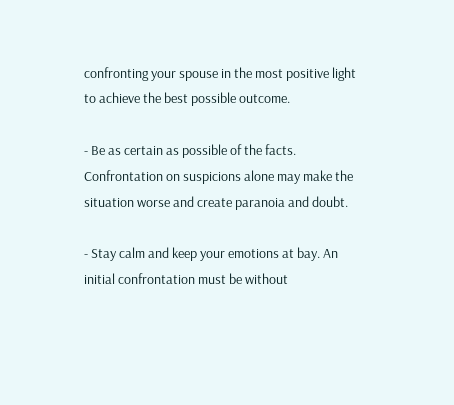confronting your spouse in the most positive light to achieve the best possible outcome.

- Be as certain as possible of the facts. Confrontation on suspicions alone may make the situation worse and create paranoia and doubt.

- Stay calm and keep your emotions at bay. An initial confrontation must be without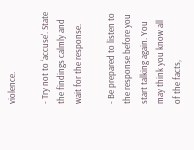violence.

- Try not to ‘accuse'. State the findings calmly and wait for the response.

- Be prepared to listen to the response before you start talking again. You may think you know all of the facts,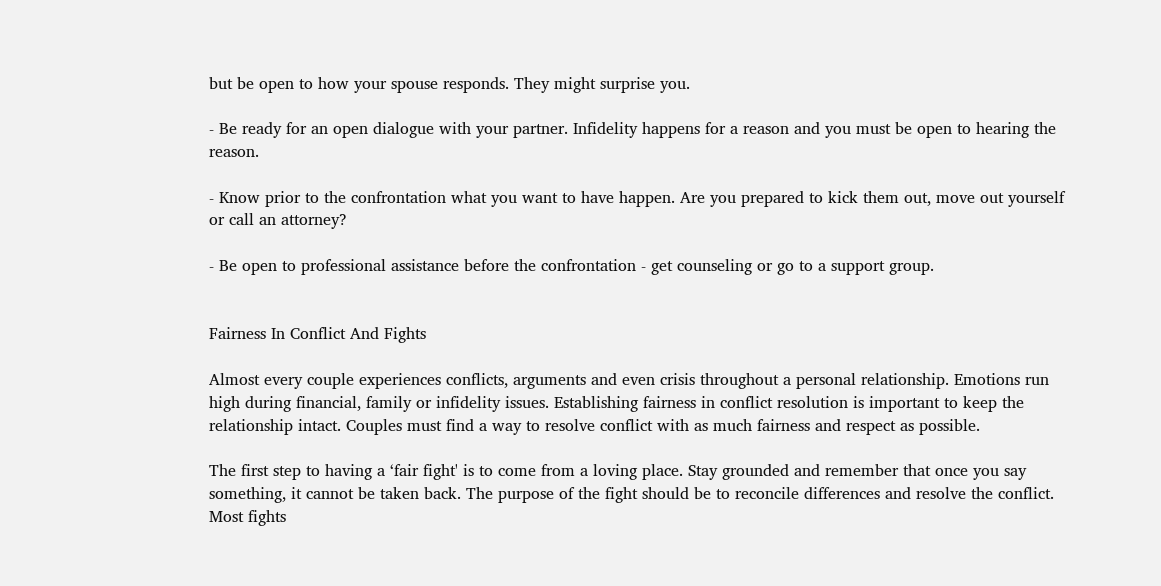but be open to how your spouse responds. They might surprise you.

- Be ready for an open dialogue with your partner. Infidelity happens for a reason and you must be open to hearing the reason.

- Know prior to the confrontation what you want to have happen. Are you prepared to kick them out, move out yourself or call an attorney?

- Be open to professional assistance before the confrontation - get counseling or go to a support group.


Fairness In Conflict And Fights

Almost every couple experiences conflicts, arguments and even crisis throughout a personal relationship. Emotions run high during financial, family or infidelity issues. Establishing fairness in conflict resolution is important to keep the relationship intact. Couples must find a way to resolve conflict with as much fairness and respect as possible.

The first step to having a ‘fair fight' is to come from a loving place. Stay grounded and remember that once you say something, it cannot be taken back. The purpose of the fight should be to reconcile differences and resolve the conflict. Most fights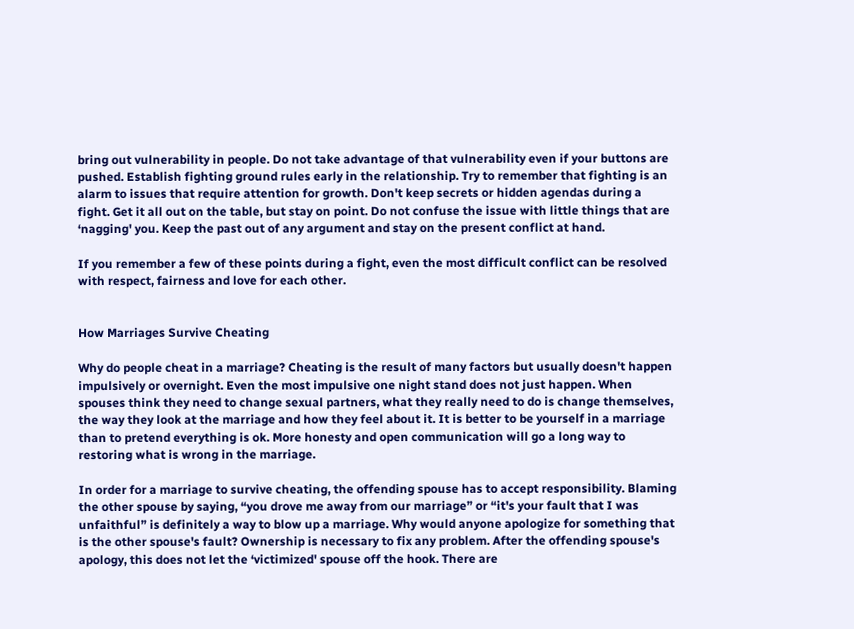bring out vulnerability in people. Do not take advantage of that vulnerability even if your buttons are pushed. Establish fighting ground rules early in the relationship. Try to remember that fighting is an alarm to issues that require attention for growth. Don't keep secrets or hidden agendas during a fight. Get it all out on the table, but stay on point. Do not confuse the issue with little things that are ‘nagging' you. Keep the past out of any argument and stay on the present conflict at hand.

If you remember a few of these points during a fight, even the most difficult conflict can be resolved with respect, fairness and love for each other.


How Marriages Survive Cheating

Why do people cheat in a marriage? Cheating is the result of many factors but usually doesn't happen impulsively or overnight. Even the most impulsive one night stand does not just happen. When spouses think they need to change sexual partners, what they really need to do is change themselves, the way they look at the marriage and how they feel about it. It is better to be yourself in a marriage than to pretend everything is ok. More honesty and open communication will go a long way to restoring what is wrong in the marriage.

In order for a marriage to survive cheating, the offending spouse has to accept responsibility. Blaming the other spouse by saying, “you drove me away from our marriage” or “it's your fault that I was unfaithful” is definitely a way to blow up a marriage. Why would anyone apologize for something that is the other spouse's fault? Ownership is necessary to fix any problem. After the offending spouse's apology, this does not let the ‘victimized' spouse off the hook. There are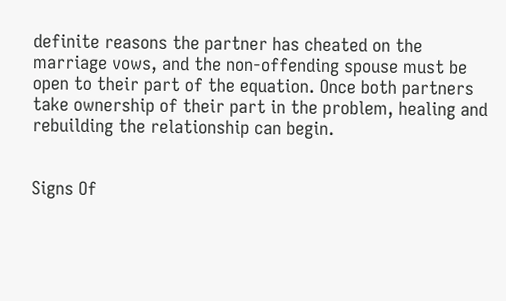definite reasons the partner has cheated on the marriage vows, and the non-offending spouse must be open to their part of the equation. Once both partners take ownership of their part in the problem, healing and rebuilding the relationship can begin.


Signs Of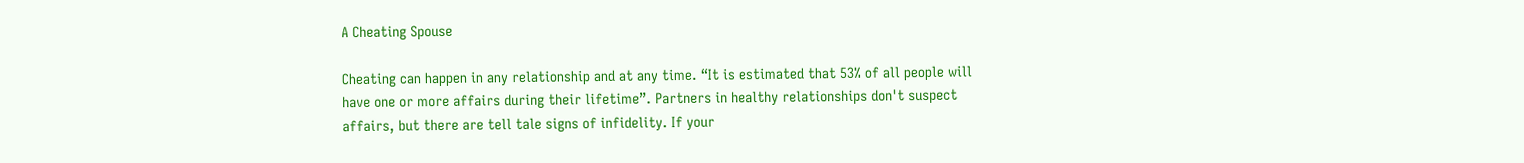A Cheating Spouse

Cheating can happen in any relationship and at any time. “It is estimated that 53% of all people will have one or more affairs during their lifetime”. Partners in healthy relationships don't suspect affairs, but there are tell tale signs of infidelity. If your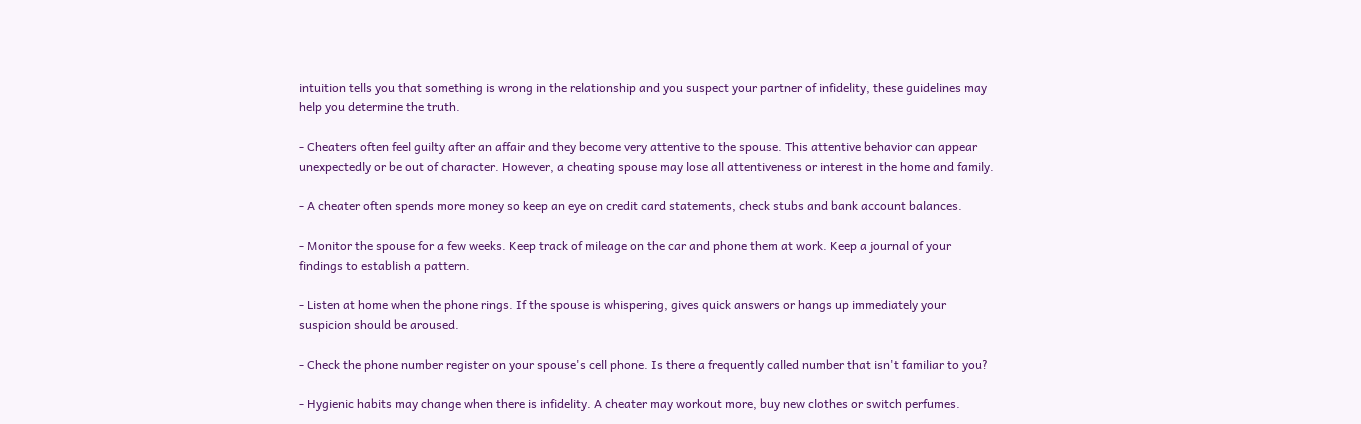intuition tells you that something is wrong in the relationship and you suspect your partner of infidelity, these guidelines may help you determine the truth.

- Cheaters often feel guilty after an affair and they become very attentive to the spouse. This attentive behavior can appear unexpectedly or be out of character. However, a cheating spouse may lose all attentiveness or interest in the home and family.

- A cheater often spends more money so keep an eye on credit card statements, check stubs and bank account balances.

- Monitor the spouse for a few weeks. Keep track of mileage on the car and phone them at work. Keep a journal of your findings to establish a pattern.

- Listen at home when the phone rings. If the spouse is whispering, gives quick answers or hangs up immediately your suspicion should be aroused.

- Check the phone number register on your spouse's cell phone. Is there a frequently called number that isn't familiar to you?

- Hygienic habits may change when there is infidelity. A cheater may workout more, buy new clothes or switch perfumes.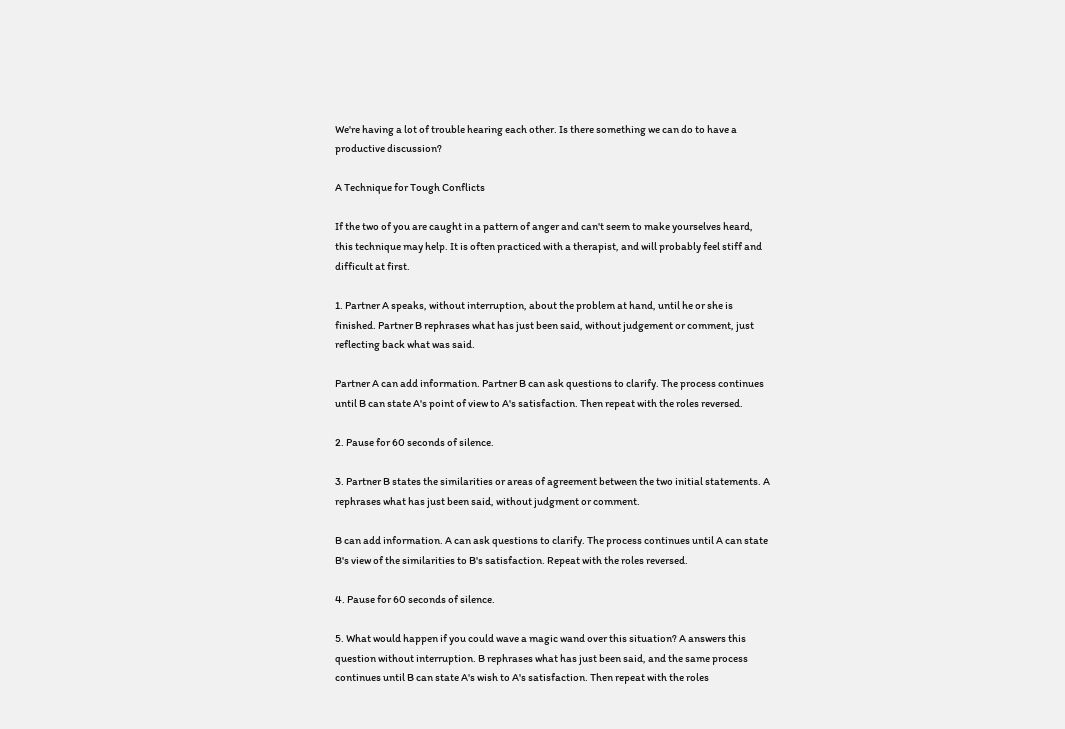We're having a lot of trouble hearing each other. Is there something we can do to have a productive discussion?

A Technique for Tough Conflicts

If the two of you are caught in a pattern of anger and can't seem to make yourselves heard, this technique may help. It is often practiced with a therapist, and will probably feel stiff and difficult at first.

1. Partner A speaks, without interruption, about the problem at hand, until he or she is finished. Partner B rephrases what has just been said, without judgement or comment, just reflecting back what was said.

Partner A can add information. Partner B can ask questions to clarify. The process continues until B can state A's point of view to A's satisfaction. Then repeat with the roles reversed.

2. Pause for 60 seconds of silence.

3. Partner B states the similarities or areas of agreement between the two initial statements. A rephrases what has just been said, without judgment or comment.

B can add information. A can ask questions to clarify. The process continues until A can state B's view of the similarities to B's satisfaction. Repeat with the roles reversed.

4. Pause for 60 seconds of silence.

5. What would happen if you could wave a magic wand over this situation? A answers this question without interruption. B rephrases what has just been said, and the same process continues until B can state A's wish to A's satisfaction. Then repeat with the roles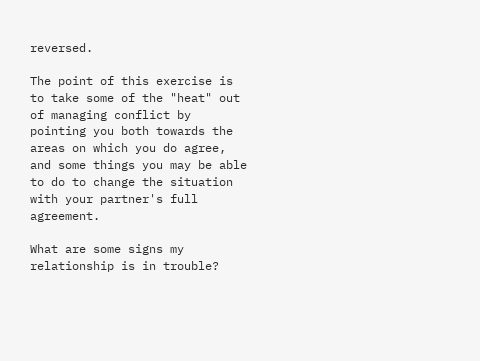reversed.

The point of this exercise is to take some of the "heat" out of managing conflict by pointing you both towards the areas on which you do agree, and some things you may be able to do to change the situation with your partner's full agreement.

What are some signs my relationship is in trouble?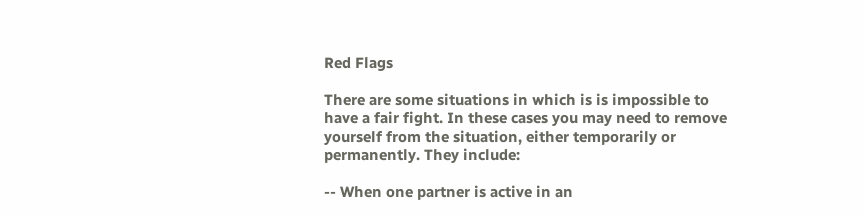Red Flags

There are some situations in which is is impossible to have a fair fight. In these cases you may need to remove yourself from the situation, either temporarily or permanently. They include:

-- When one partner is active in an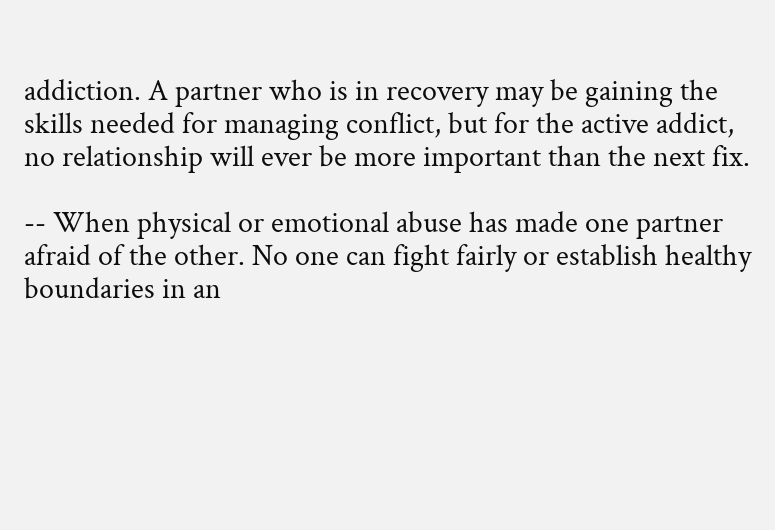addiction. A partner who is in recovery may be gaining the skills needed for managing conflict, but for the active addict, no relationship will ever be more important than the next fix.

-- When physical or emotional abuse has made one partner afraid of the other. No one can fight fairly or establish healthy boundaries in an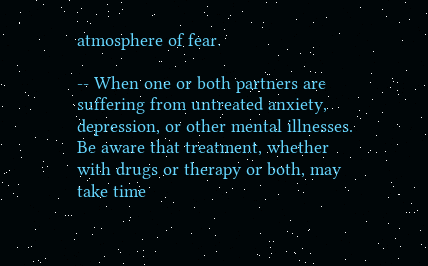atmosphere of fear.

-- When one or both partners are suffering from untreated anxiety, depression, or other mental illnesses. Be aware that treatment, whether with drugs or therapy or both, may take time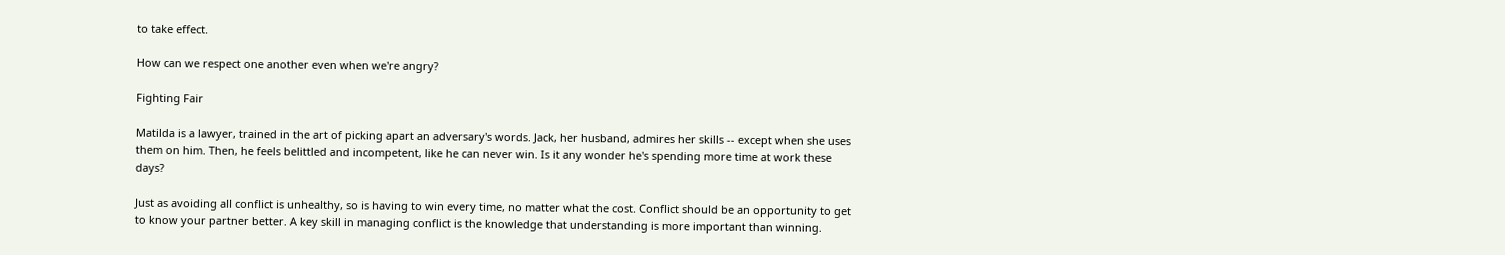to take effect.

How can we respect one another even when we're angry?

Fighting Fair

Matilda is a lawyer, trained in the art of picking apart an adversary's words. Jack, her husband, admires her skills -- except when she uses them on him. Then, he feels belittled and incompetent, like he can never win. Is it any wonder he's spending more time at work these days?

Just as avoiding all conflict is unhealthy, so is having to win every time, no matter what the cost. Conflict should be an opportunity to get to know your partner better. A key skill in managing conflict is the knowledge that understanding is more important than winning.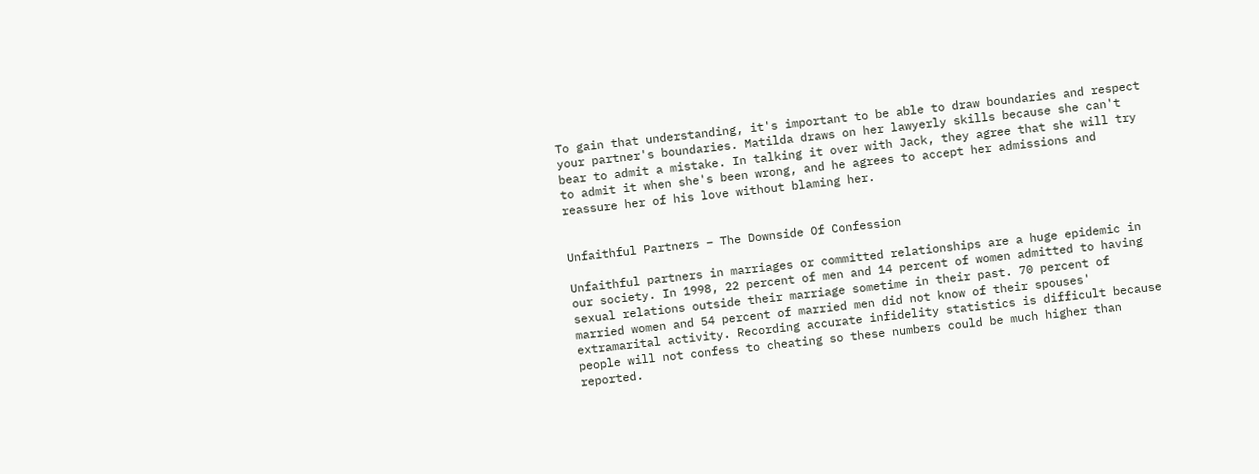To gain that understanding, it's important to be able to draw boundaries and respect your partner's boundaries. Matilda draws on her lawyerly skills because she can't bear to admit a mistake. In talking it over with Jack, they agree that she will try to admit it when she's been wrong, and he agrees to accept her admissions and reassure her of his love without blaming her.


Unfaithful Partners – The Downside Of Confession

Unfaithful partners in marriages or committed relationships are a huge epidemic in our society. In 1998, 22 percent of men and 14 percent of women admitted to having sexual relations outside their marriage sometime in their past. 70 percent of married women and 54 percent of married men did not know of their spouses' extramarital activity. Recording accurate infidelity statistics is difficult because people will not confess to cheating so these numbers could be much higher than reported.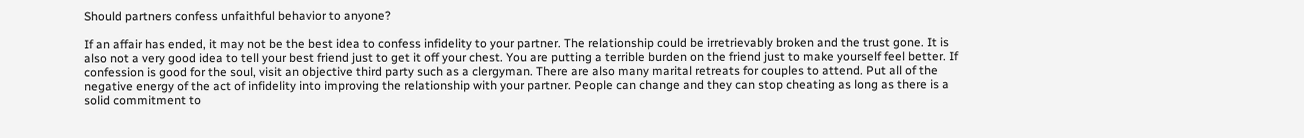Should partners confess unfaithful behavior to anyone?

If an affair has ended, it may not be the best idea to confess infidelity to your partner. The relationship could be irretrievably broken and the trust gone. It is also not a very good idea to tell your best friend just to get it off your chest. You are putting a terrible burden on the friend just to make yourself feel better. If confession is good for the soul, visit an objective third party such as a clergyman. There are also many marital retreats for couples to attend. Put all of the negative energy of the act of infidelity into improving the relationship with your partner. People can change and they can stop cheating as long as there is a solid commitment to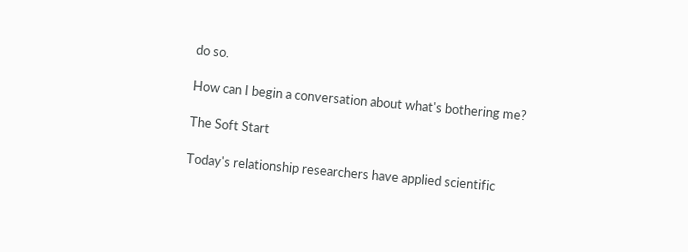do so.

How can I begin a conversation about what's bothering me?

The Soft Start

Today's relationship researchers have applied scientific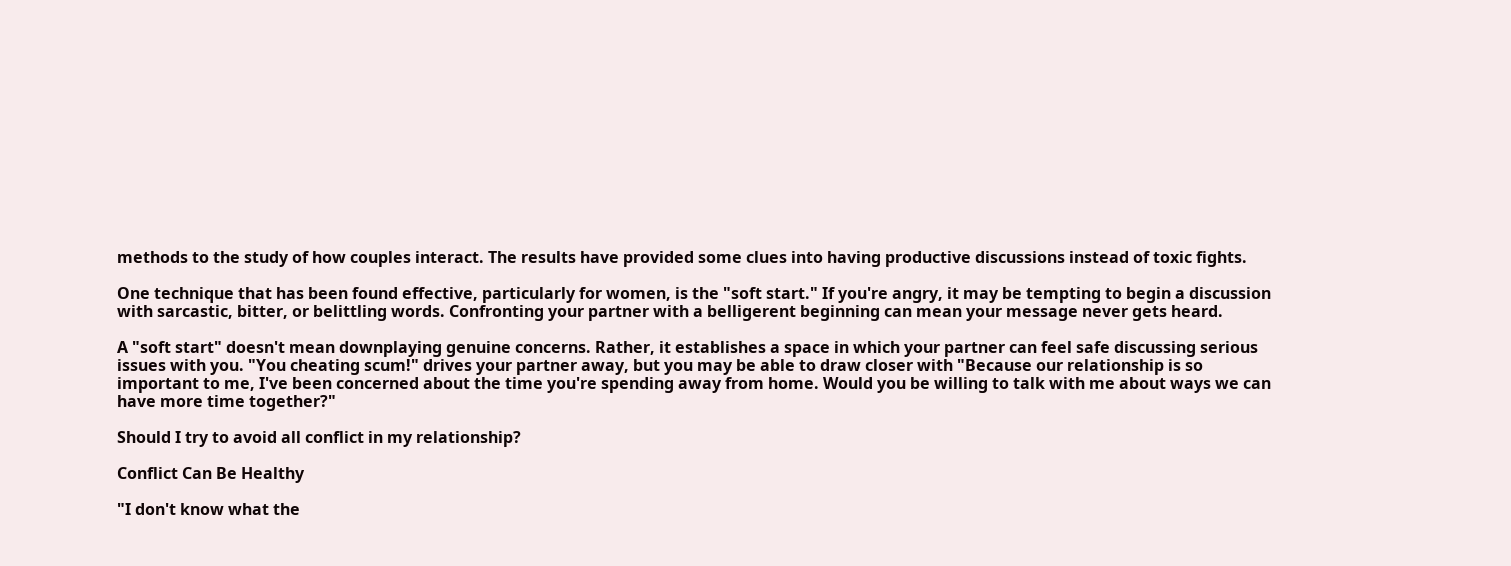methods to the study of how couples interact. The results have provided some clues into having productive discussions instead of toxic fights.

One technique that has been found effective, particularly for women, is the "soft start." If you're angry, it may be tempting to begin a discussion with sarcastic, bitter, or belittling words. Confronting your partner with a belligerent beginning can mean your message never gets heard.

A "soft start" doesn't mean downplaying genuine concerns. Rather, it establishes a space in which your partner can feel safe discussing serious issues with you. "You cheating scum!" drives your partner away, but you may be able to draw closer with "Because our relationship is so important to me, I've been concerned about the time you're spending away from home. Would you be willing to talk with me about ways we can have more time together?"

Should I try to avoid all conflict in my relationship?

Conflict Can Be Healthy

"I don't know what the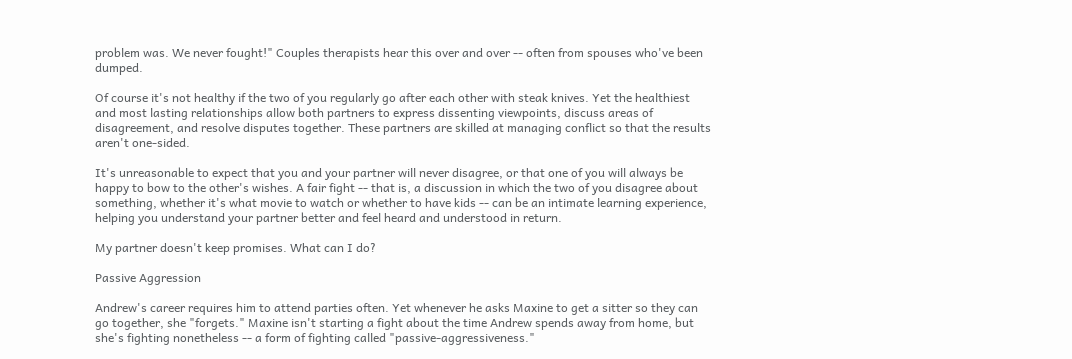problem was. We never fought!" Couples therapists hear this over and over -- often from spouses who've been dumped.

Of course it's not healthy if the two of you regularly go after each other with steak knives. Yet the healthiest and most lasting relationships allow both partners to express dissenting viewpoints, discuss areas of disagreement, and resolve disputes together. These partners are skilled at managing conflict so that the results aren't one-sided.

It's unreasonable to expect that you and your partner will never disagree, or that one of you will always be happy to bow to the other's wishes. A fair fight -- that is, a discussion in which the two of you disagree about something, whether it's what movie to watch or whether to have kids -- can be an intimate learning experience, helping you understand your partner better and feel heard and understood in return.

My partner doesn't keep promises. What can I do?

Passive Aggression

Andrew's career requires him to attend parties often. Yet whenever he asks Maxine to get a sitter so they can go together, she "forgets." Maxine isn't starting a fight about the time Andrew spends away from home, but she's fighting nonetheless -- a form of fighting called "passive-aggressiveness."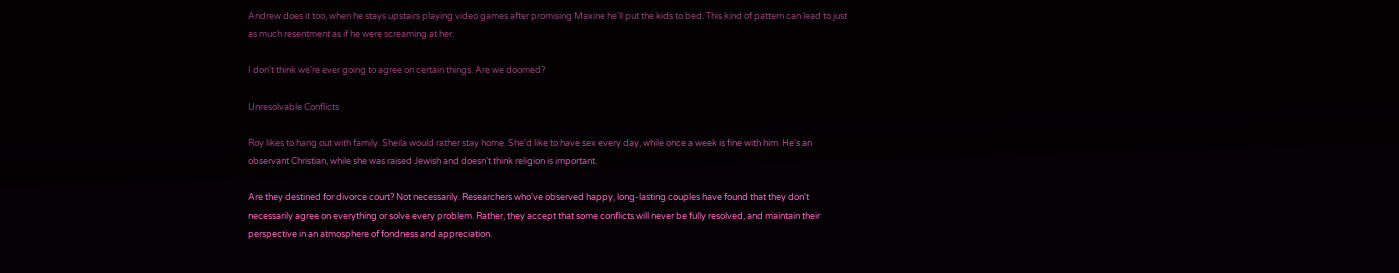Andrew does it too, when he stays upstairs playing video games after promising Maxine he'll put the kids to bed. This kind of pattern can lead to just as much resentment as if he were screaming at her.

I don't think we're ever going to agree on certain things. Are we doomed?

Unresolvable Conflicts

Roy likes to hang out with family. Sheila would rather stay home. She'd like to have sex every day, while once a week is fine with him. He's an observant Christian, while she was raised Jewish and doesn't think religion is important.

Are they destined for divorce court? Not necessarily. Researchers who've observed happy, long-lasting couples have found that they don't necessarily agree on everything or solve every problem. Rather, they accept that some conflicts will never be fully resolved, and maintain their perspective in an atmosphere of fondness and appreciation.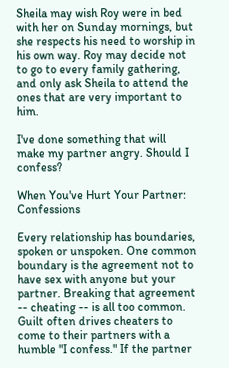Sheila may wish Roy were in bed with her on Sunday mornings, but she respects his need to worship in his own way. Roy may decide not to go to every family gathering, and only ask Sheila to attend the ones that are very important to him.

I've done something that will make my partner angry. Should I confess?

When You've Hurt Your Partner: Confessions

Every relationship has boundaries, spoken or unspoken. One common boundary is the agreement not to have sex with anyone but your partner. Breaking that agreement -- cheating -- is all too common.
Guilt often drives cheaters to come to their partners with a humble "I confess." If the partner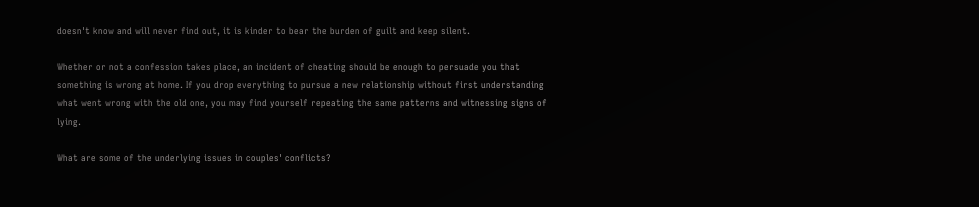doesn't know and will never find out, it is kinder to bear the burden of guilt and keep silent.

Whether or not a confession takes place, an incident of cheating should be enough to persuade you that something is wrong at home. If you drop everything to pursue a new relationship without first understanding what went wrong with the old one, you may find yourself repeating the same patterns and witnessing signs of lying.

What are some of the underlying issues in couples' conflicts?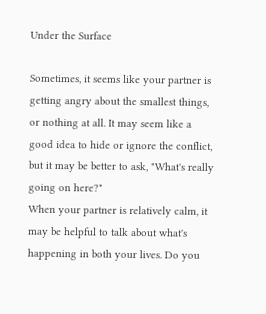Under the Surface

Sometimes, it seems like your partner is getting angry about the smallest things, or nothing at all. It may seem like a good idea to hide or ignore the conflict, but it may be better to ask, "What's really going on here?"
When your partner is relatively calm, it may be helpful to talk about what's happening in both your lives. Do you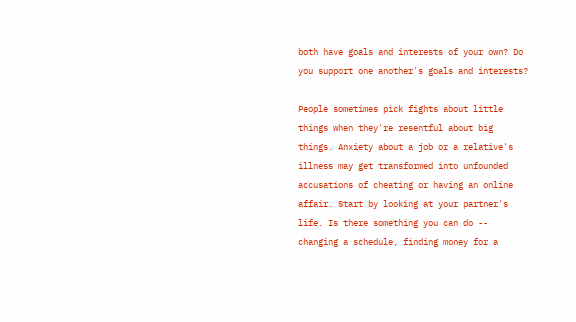both have goals and interests of your own? Do you support one another's goals and interests?

People sometimes pick fights about little things when they're resentful about big things. Anxiety about a job or a relative's illness may get transformed into unfounded accusations of cheating or having an online affair. Start by looking at your partner's life. Is there something you can do -- changing a schedule, finding money for a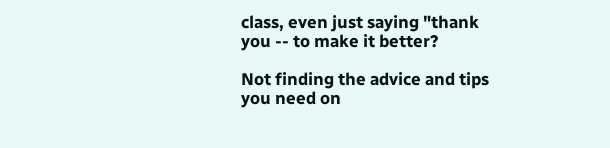class, even just saying "thank you -- to make it better?

Not finding the advice and tips you need on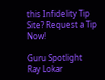this Infidelity Tip Site? Request a Tip Now!

Guru Spotlight
Ray Lokar